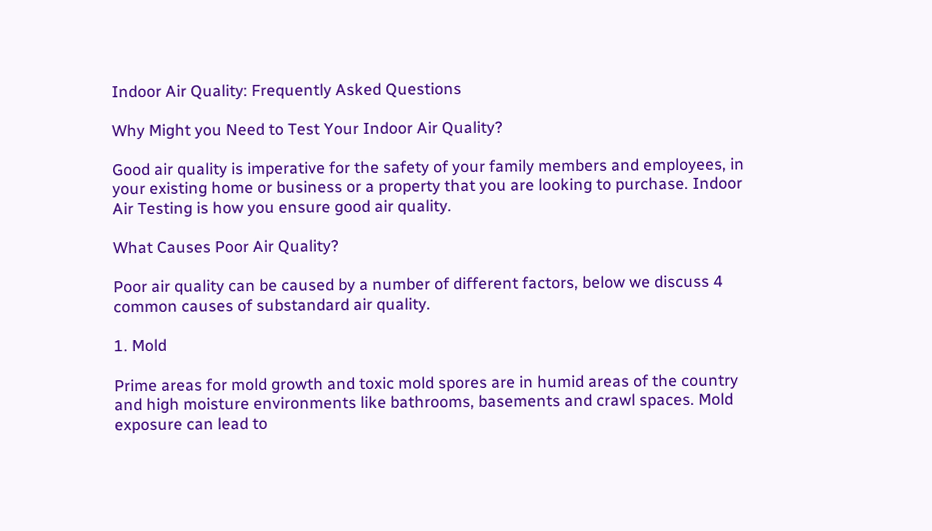Indoor Air Quality: Frequently Asked Questions

Why Might you Need to Test Your Indoor Air Quality?

Good air quality is imperative for the safety of your family members and employees, in your existing home or business or a property that you are looking to purchase. Indoor Air Testing is how you ensure good air quality.

What Causes Poor Air Quality?

Poor air quality can be caused by a number of different factors, below we discuss 4 common causes of substandard air quality.

1. Mold

Prime areas for mold growth and toxic mold spores are in humid areas of the country and high moisture environments like bathrooms, basements and crawl spaces. Mold exposure can lead to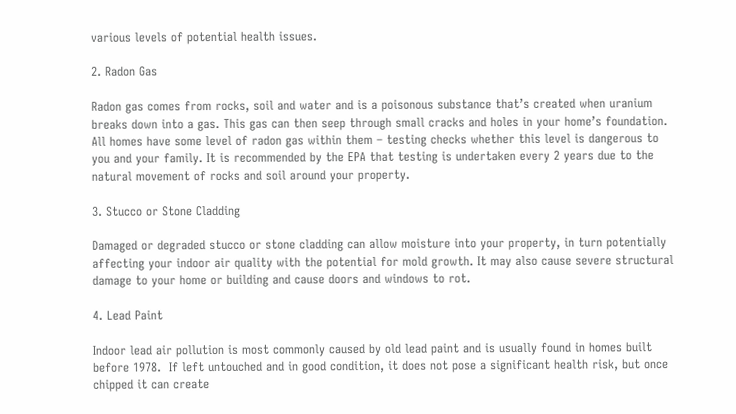various levels of potential health issues.

2. Radon Gas

Radon gas comes from rocks, soil and water and is a poisonous substance that’s created when uranium breaks down into a gas. This gas can then seep through small cracks and holes in your home’s foundation. All homes have some level of radon gas within them – testing checks whether this level is dangerous to you and your family. It is recommended by the EPA that testing is undertaken every 2 years due to the natural movement of rocks and soil around your property.

3. Stucco or Stone Cladding

Damaged or degraded stucco or stone cladding can allow moisture into your property, in turn potentially affecting your indoor air quality with the potential for mold growth. It may also cause severe structural damage to your home or building and cause doors and windows to rot.

4. Lead Paint

Indoor lead air pollution is most commonly caused by old lead paint and is usually found in homes built before 1978.  If left untouched and in good condition, it does not pose a significant health risk, but once chipped it can create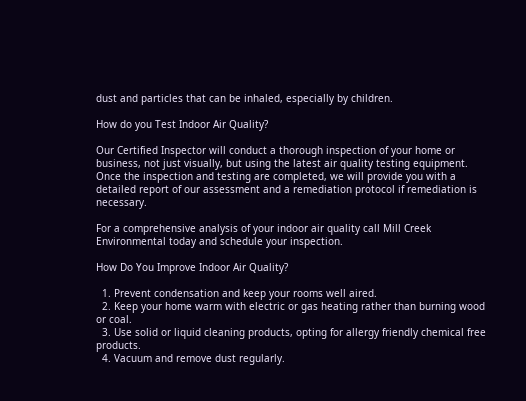dust and particles that can be inhaled, especially by children.

How do you Test Indoor Air Quality?

Our Certified Inspector will conduct a thorough inspection of your home or business, not just visually, but using the latest air quality testing equipment. Once the inspection and testing are completed, we will provide you with a detailed report of our assessment and a remediation protocol if remediation is necessary.

For a comprehensive analysis of your indoor air quality call Mill Creek Environmental today and schedule your inspection.

How Do You Improve Indoor Air Quality?

  1. Prevent condensation and keep your rooms well aired.
  2. Keep your home warm with electric or gas heating rather than burning wood or coal.
  3. Use solid or liquid cleaning products, opting for allergy friendly chemical free products.
  4. Vacuum and remove dust regularly.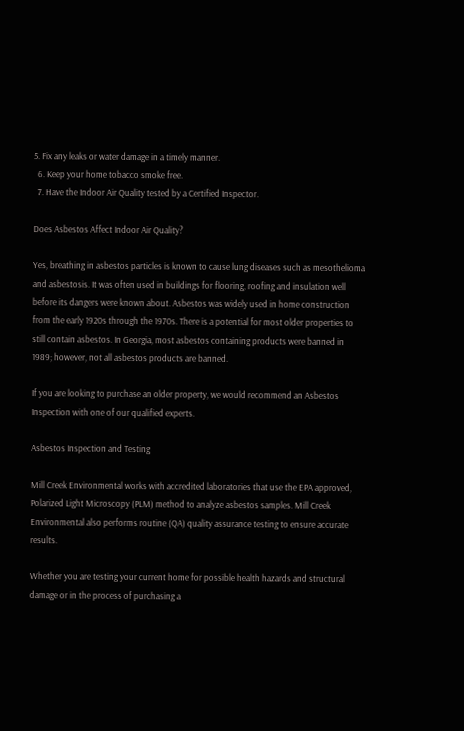5. Fix any leaks or water damage in a timely manner.
  6. Keep your home tobacco smoke free.
  7. Have the Indoor Air Quality tested by a Certified Inspector.

Does Asbestos Affect Indoor Air Quality?

Yes, breathing in asbestos particles is known to cause lung diseases such as mesothelioma and asbestosis. It was often used in buildings for flooring, roofing and insulation well before its dangers were known about. Asbestos was widely used in home construction from the early 1920s through the 1970s. There is a potential for most older properties to still contain asbestos. In Georgia, most asbestos containing products were banned in 1989; however, not all asbestos products are banned.

If you are looking to purchase an older property, we would recommend an Asbestos Inspection with one of our qualified experts.

Asbestos Inspection and Testing

Mill Creek Environmental works with accredited laboratories that use the EPA approved, Polarized Light Microscopy (PLM) method to analyze asbestos samples. Mill Creek Environmental also performs routine (QA) quality assurance testing to ensure accurate results.

Whether you are testing your current home for possible health hazards and structural damage or in the process of purchasing a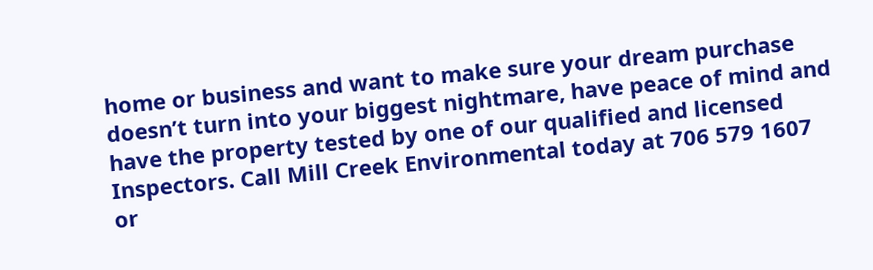home or business and want to make sure your dream purchase doesn’t turn into your biggest nightmare, have peace of mind and have the property tested by one of our qualified and licensed Inspectors. Call Mill Creek Environmental today at 706 579 1607 or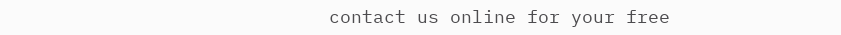contact us online for your free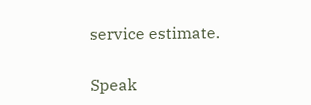service estimate.

Speak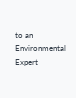to an Environmental Expert